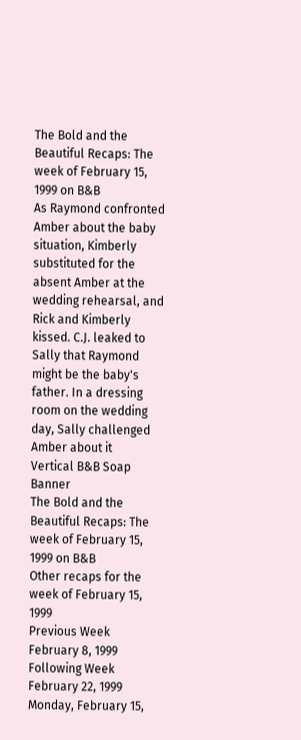The Bold and the Beautiful Recaps: The week of February 15, 1999 on B&B
As Raymond confronted Amber about the baby situation, Kimberly substituted for the absent Amber at the wedding rehearsal, and Rick and Kimberly kissed. C.J. leaked to Sally that Raymond might be the baby's father. In a dressing room on the wedding day, Sally challenged Amber about it
Vertical B&B Soap Banner
The Bold and the Beautiful Recaps: The week of February 15, 1999 on B&B
Other recaps for the week of February 15, 1999
Previous Week
February 8, 1999
Following Week
February 22, 1999
Monday, February 15,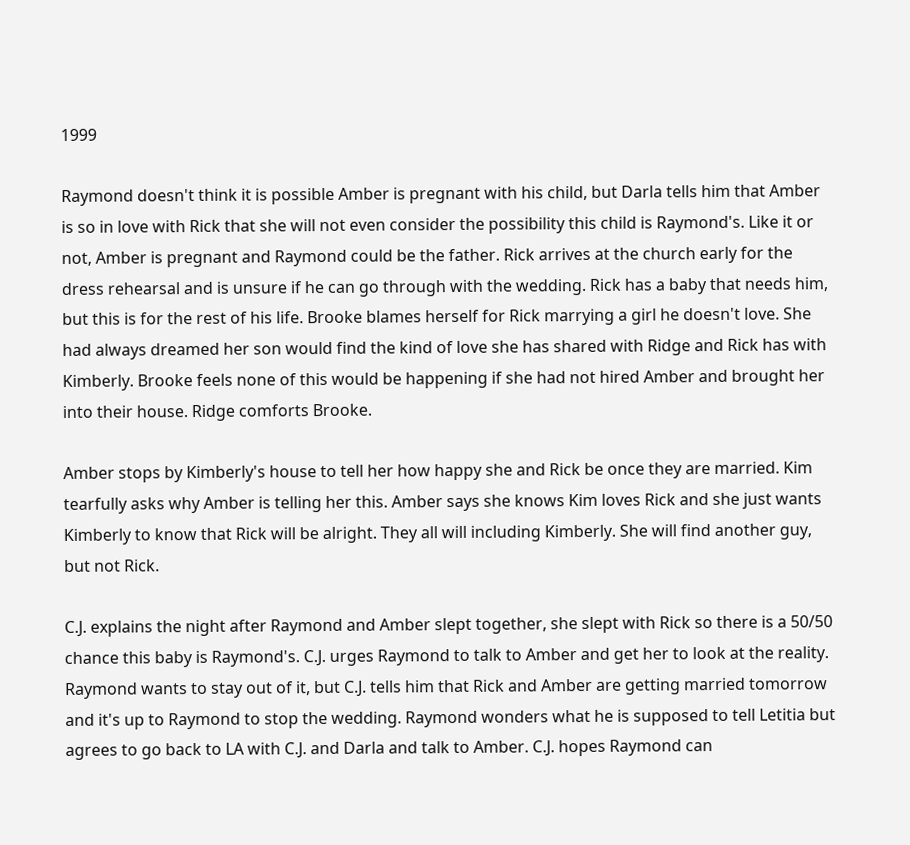1999

Raymond doesn't think it is possible Amber is pregnant with his child, but Darla tells him that Amber is so in love with Rick that she will not even consider the possibility this child is Raymond's. Like it or not, Amber is pregnant and Raymond could be the father. Rick arrives at the church early for the dress rehearsal and is unsure if he can go through with the wedding. Rick has a baby that needs him, but this is for the rest of his life. Brooke blames herself for Rick marrying a girl he doesn't love. She had always dreamed her son would find the kind of love she has shared with Ridge and Rick has with Kimberly. Brooke feels none of this would be happening if she had not hired Amber and brought her into their house. Ridge comforts Brooke.

Amber stops by Kimberly's house to tell her how happy she and Rick be once they are married. Kim tearfully asks why Amber is telling her this. Amber says she knows Kim loves Rick and she just wants Kimberly to know that Rick will be alright. They all will including Kimberly. She will find another guy, but not Rick.

C.J. explains the night after Raymond and Amber slept together, she slept with Rick so there is a 50/50 chance this baby is Raymond's. C.J. urges Raymond to talk to Amber and get her to look at the reality. Raymond wants to stay out of it, but C.J. tells him that Rick and Amber are getting married tomorrow and it's up to Raymond to stop the wedding. Raymond wonders what he is supposed to tell Letitia but agrees to go back to LA with C.J. and Darla and talk to Amber. C.J. hopes Raymond can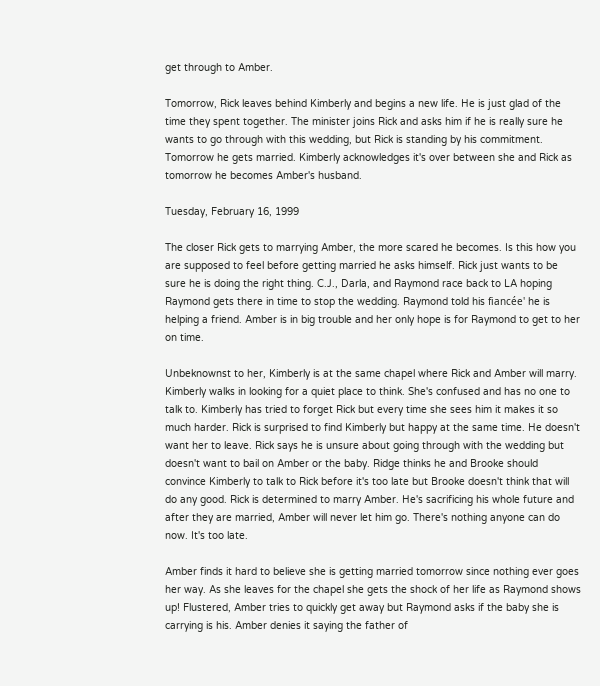get through to Amber.

Tomorrow, Rick leaves behind Kimberly and begins a new life. He is just glad of the time they spent together. The minister joins Rick and asks him if he is really sure he wants to go through with this wedding, but Rick is standing by his commitment. Tomorrow he gets married. Kimberly acknowledges it's over between she and Rick as tomorrow he becomes Amber's husband.

Tuesday, February 16, 1999

The closer Rick gets to marrying Amber, the more scared he becomes. Is this how you are supposed to feel before getting married he asks himself. Rick just wants to be sure he is doing the right thing. C.J., Darla, and Raymond race back to LA hoping Raymond gets there in time to stop the wedding. Raymond told his fiancée' he is helping a friend. Amber is in big trouble and her only hope is for Raymond to get to her on time.

Unbeknownst to her, Kimberly is at the same chapel where Rick and Amber will marry. Kimberly walks in looking for a quiet place to think. She's confused and has no one to talk to. Kimberly has tried to forget Rick but every time she sees him it makes it so much harder. Rick is surprised to find Kimberly but happy at the same time. He doesn't want her to leave. Rick says he is unsure about going through with the wedding but doesn't want to bail on Amber or the baby. Ridge thinks he and Brooke should convince Kimberly to talk to Rick before it's too late but Brooke doesn't think that will do any good. Rick is determined to marry Amber. He's sacrificing his whole future and after they are married, Amber will never let him go. There's nothing anyone can do now. It's too late.

Amber finds it hard to believe she is getting married tomorrow since nothing ever goes her way. As she leaves for the chapel she gets the shock of her life as Raymond shows up! Flustered, Amber tries to quickly get away but Raymond asks if the baby she is carrying is his. Amber denies it saying the father of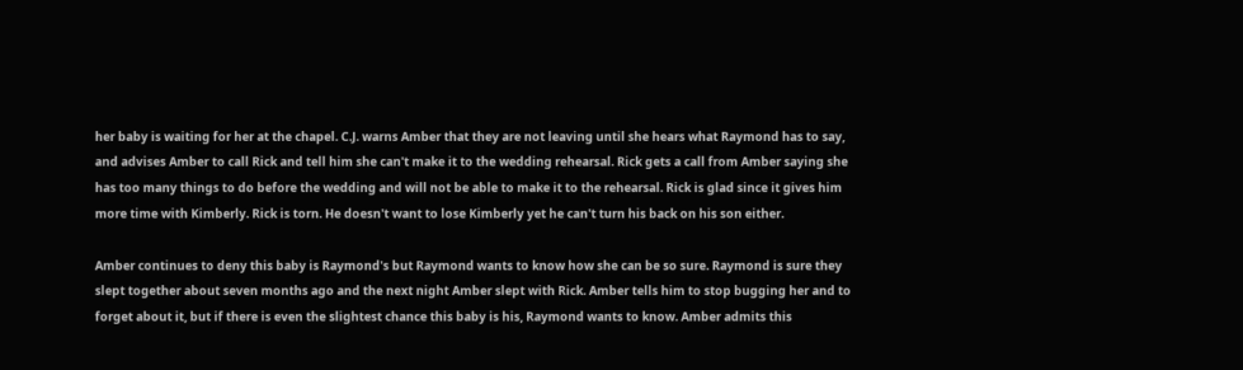her baby is waiting for her at the chapel. C.J. warns Amber that they are not leaving until she hears what Raymond has to say, and advises Amber to call Rick and tell him she can't make it to the wedding rehearsal. Rick gets a call from Amber saying she has too many things to do before the wedding and will not be able to make it to the rehearsal. Rick is glad since it gives him more time with Kimberly. Rick is torn. He doesn't want to lose Kimberly yet he can't turn his back on his son either.

Amber continues to deny this baby is Raymond's but Raymond wants to know how she can be so sure. Raymond is sure they slept together about seven months ago and the next night Amber slept with Rick. Amber tells him to stop bugging her and to forget about it, but if there is even the slightest chance this baby is his, Raymond wants to know. Amber admits this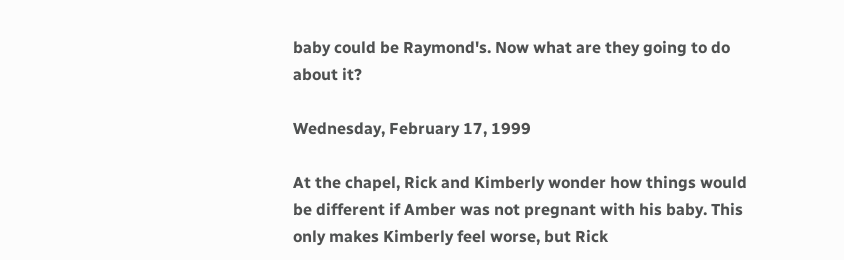baby could be Raymond's. Now what are they going to do about it?

Wednesday, February 17, 1999

At the chapel, Rick and Kimberly wonder how things would be different if Amber was not pregnant with his baby. This only makes Kimberly feel worse, but Rick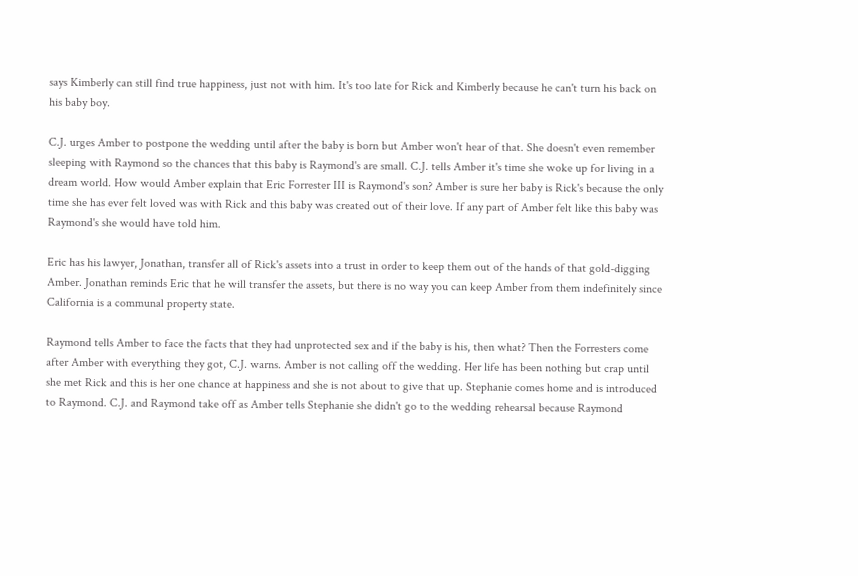says Kimberly can still find true happiness, just not with him. It's too late for Rick and Kimberly because he can't turn his back on his baby boy.

C.J. urges Amber to postpone the wedding until after the baby is born but Amber won't hear of that. She doesn't even remember sleeping with Raymond so the chances that this baby is Raymond's are small. C.J. tells Amber it's time she woke up for living in a dream world. How would Amber explain that Eric Forrester III is Raymond's son? Amber is sure her baby is Rick's because the only time she has ever felt loved was with Rick and this baby was created out of their love. If any part of Amber felt like this baby was Raymond's she would have told him.

Eric has his lawyer, Jonathan, transfer all of Rick's assets into a trust in order to keep them out of the hands of that gold-digging Amber. Jonathan reminds Eric that he will transfer the assets, but there is no way you can keep Amber from them indefinitely since California is a communal property state.

Raymond tells Amber to face the facts that they had unprotected sex and if the baby is his, then what? Then the Forresters come after Amber with everything they got, C.J. warns. Amber is not calling off the wedding. Her life has been nothing but crap until she met Rick and this is her one chance at happiness and she is not about to give that up. Stephanie comes home and is introduced to Raymond. C.J. and Raymond take off as Amber tells Stephanie she didn't go to the wedding rehearsal because Raymond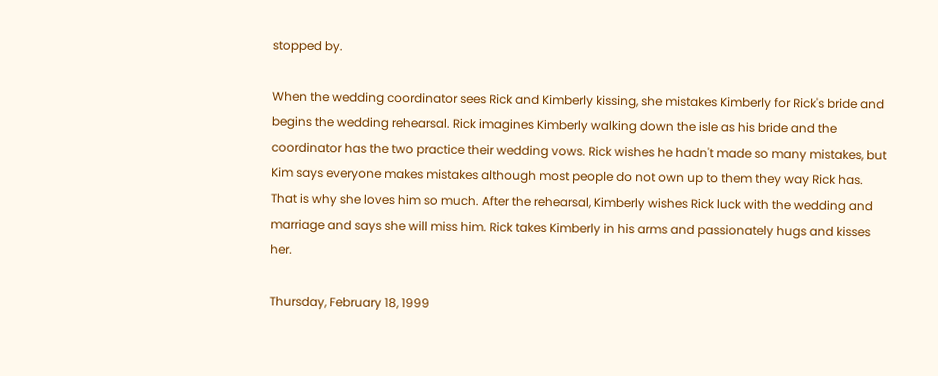stopped by.

When the wedding coordinator sees Rick and Kimberly kissing, she mistakes Kimberly for Rick's bride and begins the wedding rehearsal. Rick imagines Kimberly walking down the isle as his bride and the coordinator has the two practice their wedding vows. Rick wishes he hadn't made so many mistakes, but Kim says everyone makes mistakes although most people do not own up to them they way Rick has. That is why she loves him so much. After the rehearsal, Kimberly wishes Rick luck with the wedding and marriage and says she will miss him. Rick takes Kimberly in his arms and passionately hugs and kisses her.

Thursday, February 18, 1999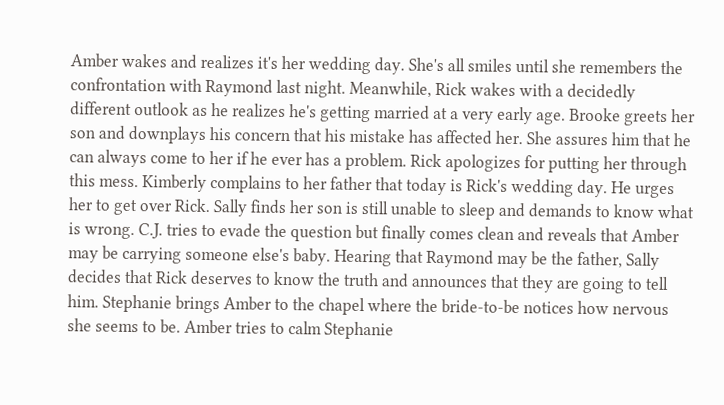Amber wakes and realizes it's her wedding day. She's all smiles until she remembers the confrontation with Raymond last night. Meanwhile, Rick wakes with a decidedly different outlook as he realizes he's getting married at a very early age. Brooke greets her son and downplays his concern that his mistake has affected her. She assures him that he can always come to her if he ever has a problem. Rick apologizes for putting her through this mess. Kimberly complains to her father that today is Rick's wedding day. He urges her to get over Rick. Sally finds her son is still unable to sleep and demands to know what is wrong. C.J. tries to evade the question but finally comes clean and reveals that Amber may be carrying someone else's baby. Hearing that Raymond may be the father, Sally decides that Rick deserves to know the truth and announces that they are going to tell him. Stephanie brings Amber to the chapel where the bride-to-be notices how nervous she seems to be. Amber tries to calm Stephanie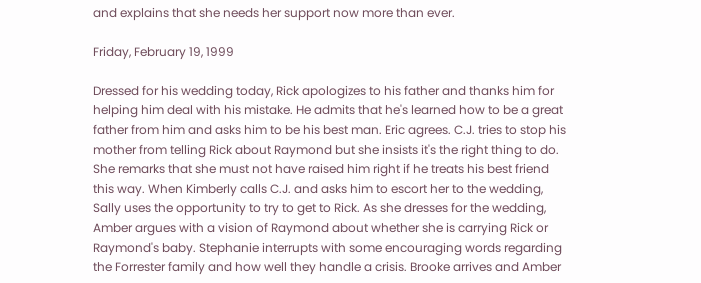and explains that she needs her support now more than ever.

Friday, February 19, 1999

Dressed for his wedding today, Rick apologizes to his father and thanks him for helping him deal with his mistake. He admits that he's learned how to be a great father from him and asks him to be his best man. Eric agrees. C.J. tries to stop his mother from telling Rick about Raymond but she insists it's the right thing to do. She remarks that she must not have raised him right if he treats his best friend this way. When Kimberly calls C.J. and asks him to escort her to the wedding, Sally uses the opportunity to try to get to Rick. As she dresses for the wedding, Amber argues with a vision of Raymond about whether she is carrying Rick or Raymond's baby. Stephanie interrupts with some encouraging words regarding the Forrester family and how well they handle a crisis. Brooke arrives and Amber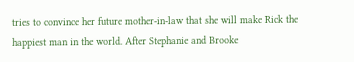tries to convince her future mother-in-law that she will make Rick the happiest man in the world. After Stephanie and Brooke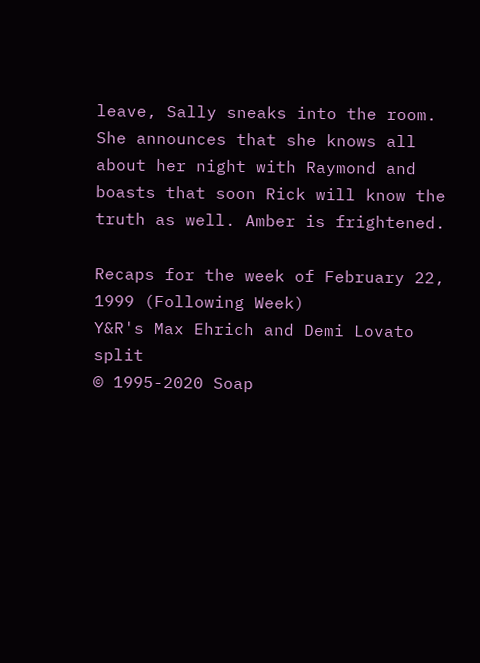leave, Sally sneaks into the room. She announces that she knows all about her night with Raymond and boasts that soon Rick will know the truth as well. Amber is frightened.

Recaps for the week of February 22, 1999 (Following Week)
Y&R's Max Ehrich and Demi Lovato split
© 1995-2020 Soap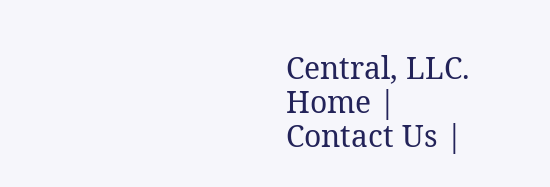Central, LLC. Home | Contact Us |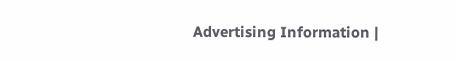Advertising Information |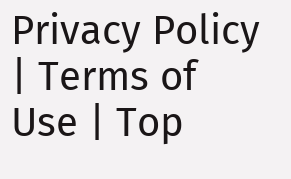Privacy Policy | Terms of Use | Top